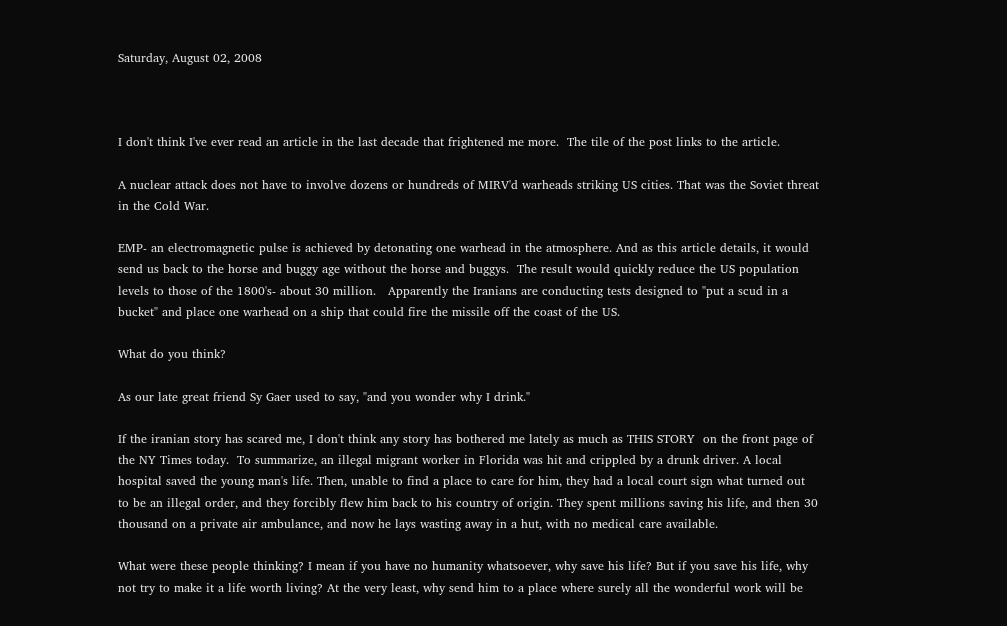Saturday, August 02, 2008



I don't think I've ever read an article in the last decade that frightened me more.  The tile of the post links to the article.

A nuclear attack does not have to involve dozens or hundreds of MIRV'd warheads striking US cities. That was the Soviet threat in the Cold War.

EMP- an electromagnetic pulse is achieved by detonating one warhead in the atmosphere. And as this article details, it would send us back to the horse and buggy age without the horse and buggys.  The result would quickly reduce the US population levels to those of the 1800's- about 30 million.   Apparently the Iranians are conducting tests designed to "put a scud in a bucket" and place one warhead on a ship that could fire the missile off the coast of the US.

What do you think?

As our late great friend Sy Gaer used to say, "and you wonder why I drink."

If the iranian story has scared me, I don't think any story has bothered me lately as much as THIS STORY  on the front page of the NY Times today.  To summarize, an illegal migrant worker in Florida was hit and crippled by a drunk driver. A local hospital saved the young man's life. Then, unable to find a place to care for him, they had a local court sign what turned out to be an illegal order, and they forcibly flew him back to his country of origin. They spent millions saving his life, and then 30 thousand on a private air ambulance, and now he lays wasting away in a hut, with no medical care available.

What were these people thinking? I mean if you have no humanity whatsoever, why save his life? But if you save his life, why not try to make it a life worth living? At the very least, why send him to a place where surely all the wonderful work will be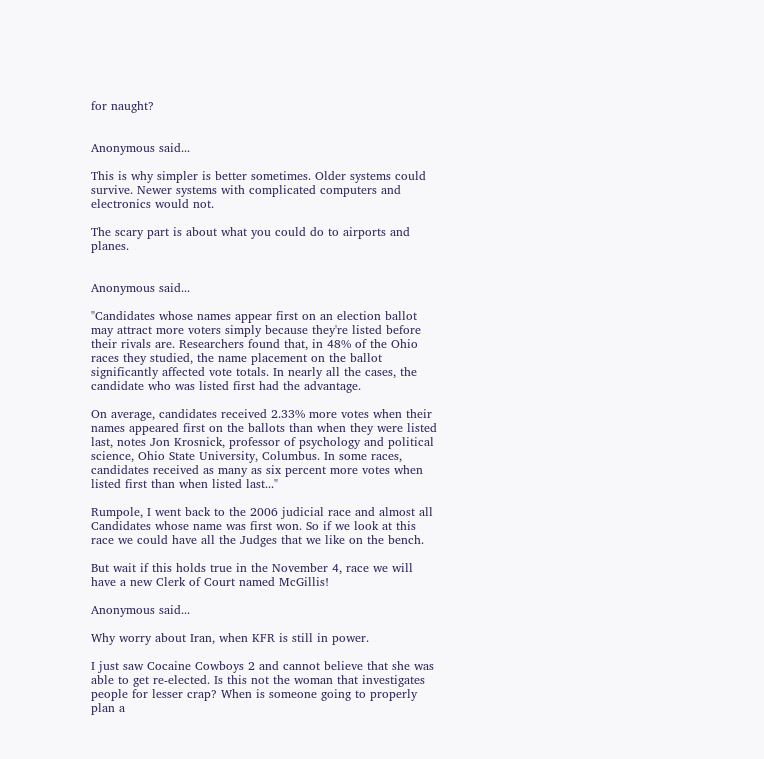for naught?


Anonymous said...

This is why simpler is better sometimes. Older systems could survive. Newer systems with complicated computers and electronics would not.

The scary part is about what you could do to airports and planes.


Anonymous said...

"Candidates whose names appear first on an election ballot may attract more voters simply because they're listed before their rivals are. Researchers found that, in 48% of the Ohio races they studied, the name placement on the ballot significantly affected vote totals. In nearly all the cases, the candidate who was listed first had the advantage.

On average, candidates received 2.33% more votes when their names appeared first on the ballots than when they were listed last, notes Jon Krosnick, professor of psychology and political science, Ohio State University, Columbus. In some races, candidates received as many as six percent more votes when listed first than when listed last..."

Rumpole, I went back to the 2006 judicial race and almost all Candidates whose name was first won. So if we look at this race we could have all the Judges that we like on the bench.

But wait if this holds true in the November 4, race we will have a new Clerk of Court named McGillis!

Anonymous said...

Why worry about Iran, when KFR is still in power.

I just saw Cocaine Cowboys 2 and cannot believe that she was able to get re-elected. Is this not the woman that investigates people for lesser crap? When is someone going to properly plan a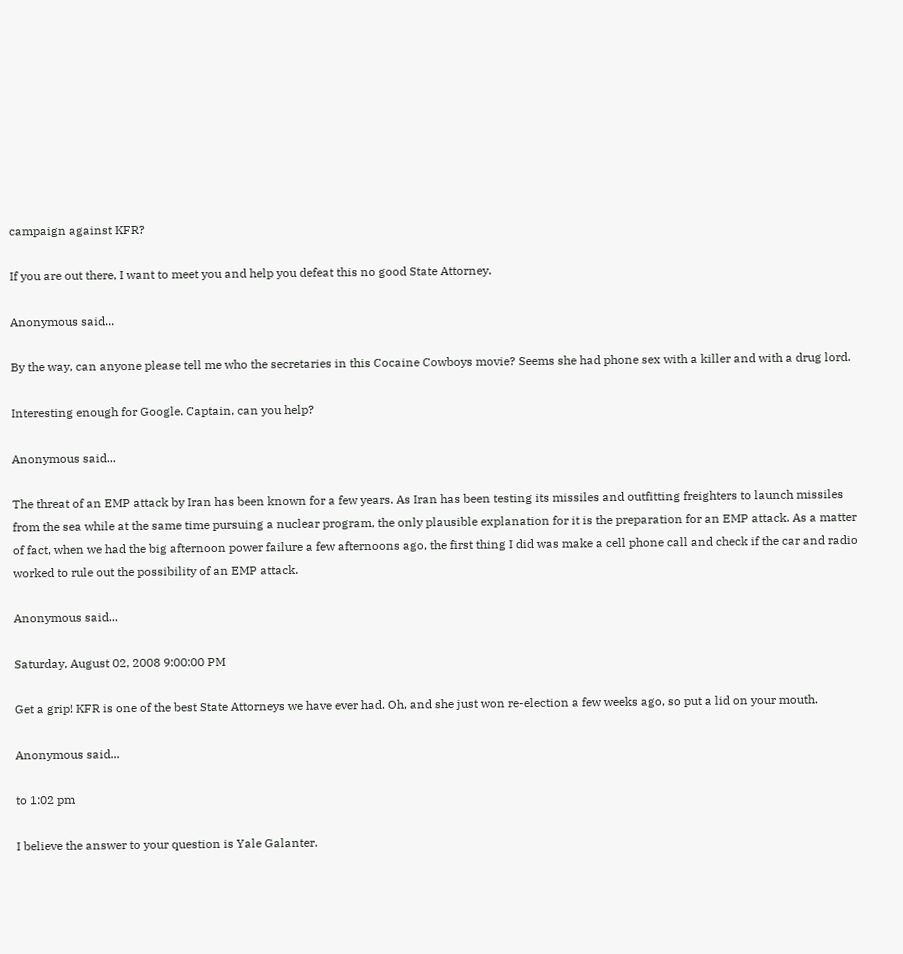campaign against KFR?

If you are out there, I want to meet you and help you defeat this no good State Attorney.

Anonymous said...

By the way, can anyone please tell me who the secretaries in this Cocaine Cowboys movie? Seems she had phone sex with a killer and with a drug lord.

Interesting enough for Google. Captain, can you help?

Anonymous said...

The threat of an EMP attack by Iran has been known for a few years. As Iran has been testing its missiles and outfitting freighters to launch missiles from the sea while at the same time pursuing a nuclear program, the only plausible explanation for it is the preparation for an EMP attack. As a matter of fact, when we had the big afternoon power failure a few afternoons ago, the first thing I did was make a cell phone call and check if the car and radio worked to rule out the possibility of an EMP attack.

Anonymous said...

Saturday, August 02, 2008 9:00:00 PM

Get a grip! KFR is one of the best State Attorneys we have ever had. Oh, and she just won re-election a few weeks ago, so put a lid on your mouth.

Anonymous said...

to 1:02 pm

I believe the answer to your question is Yale Galanter.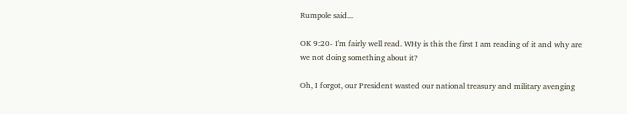Rumpole said...

OK 9:20- I'm fairly well read. WHy is this the first I am reading of it and why are we not doing something about it?

Oh, I forgot, our President wasted our national treasury and military avenging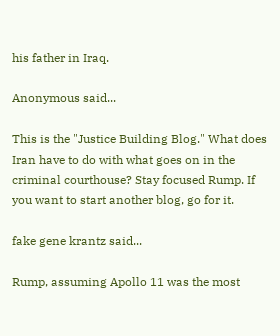his father in Iraq.

Anonymous said...

This is the "Justice Building Blog." What does Iran have to do with what goes on in the criminal courthouse? Stay focused Rump. If you want to start another blog, go for it.

fake gene krantz said...

Rump, assuming Apollo 11 was the most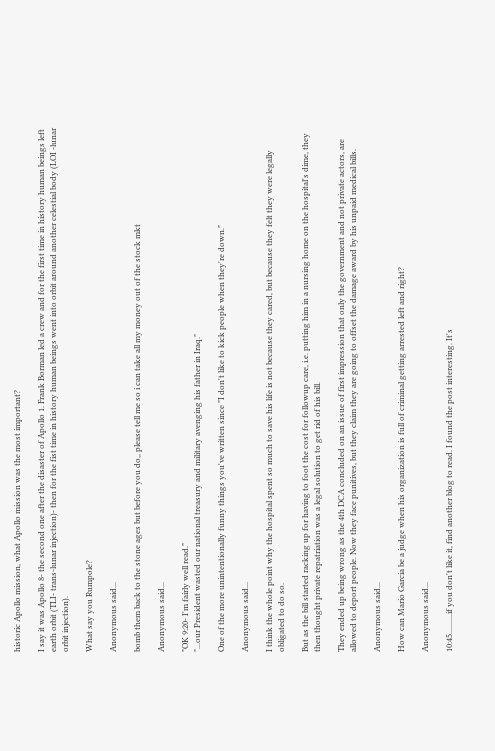historic Apollo mission, what Apollo mission was the most important?

I say it was Apollo 8- the second one after the disaster of Apollo 1. Frank Borman led a crew and for the first time in history human beings left earth orbit (TLI- trans-lunar injection)- then for the fist time in history human beings went into orbit around another celestial body (LOI -lunar orbit injection).

What say you Rumpole?

Anonymous said...

bomb them back to the stone ages but before you do,, please tell me so i can take all my money out of the stock mkt

Anonymous said...

"OK 9:20- I'm fairly well read."
"...our President wasted our national treasury and military avenging his father in Iraq."

One of the more unintentionally funny things you've written since "I don't like to kick people when they're down."

Anonymous said...

I think the whole point why the hospital spent so much to save his life is not because they cared, but because they felt they were legally obligated to do so.

But as the bill started racking up for having to foot the cost for followup care, i.e. putting him in a nursing home on the hospital's dime, they then thought private repatriation was a legal solution to get rid of his bill.

They ended up being wrong as the 4th DCA concluded on an issue of first impression that only the government and not private actors, are allowed to deport people. Now they face punitives, but they claim they are going to offset the damage award by his unpaid medical bills.

Anonymous said...

How can Mario Garcia be a judge when his organization is full of criminal getting arrested left and right?

Anonymous said...

10:45..........if you don't like it, find another blog to read. I found the post interesting. It's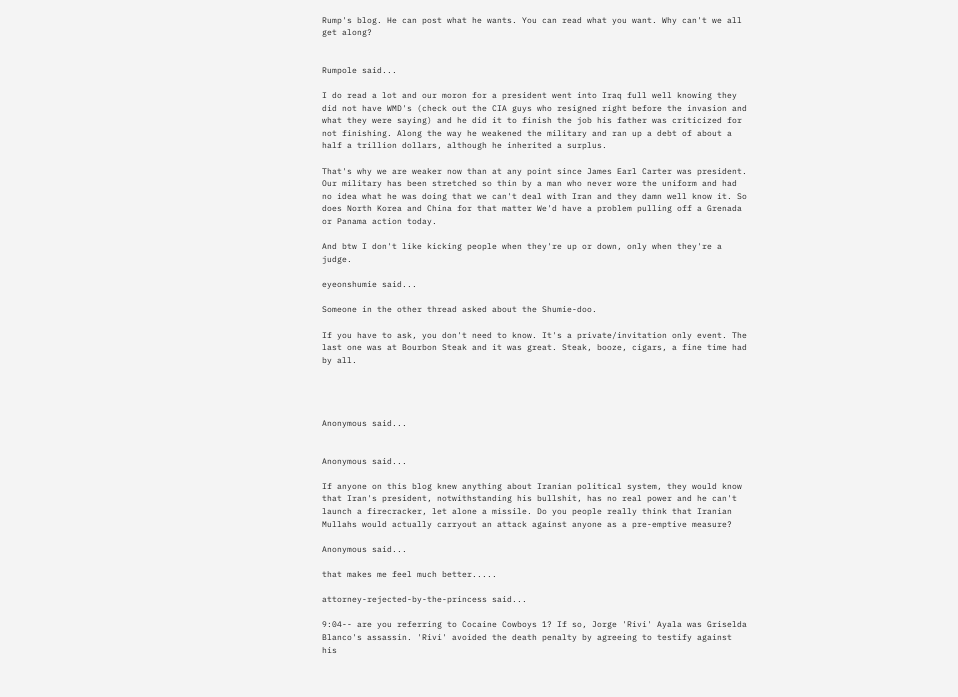Rump's blog. He can post what he wants. You can read what you want. Why can't we all get along?


Rumpole said...

I do read a lot and our moron for a president went into Iraq full well knowing they did not have WMD's (check out the CIA guys who resigned right before the invasion and what they were saying) and he did it to finish the job his father was criticized for not finishing. Along the way he weakened the military and ran up a debt of about a half a trillion dollars, although he inherited a surplus.

That's why we are weaker now than at any point since James Earl Carter was president. Our military has been stretched so thin by a man who never wore the uniform and had no idea what he was doing that we can't deal with Iran and they damn well know it. So does North Korea and China for that matter We'd have a problem pulling off a Grenada or Panama action today.

And btw I don't like kicking people when they're up or down, only when they're a judge.

eyeonshumie said...

Someone in the other thread asked about the Shumie-doo.

If you have to ask, you don't need to know. It's a private/invitation only event. The last one was at Bourbon Steak and it was great. Steak, booze, cigars, a fine time had by all.




Anonymous said...


Anonymous said...

If anyone on this blog knew anything about Iranian political system, they would know that Iran's president, notwithstanding his bullshit, has no real power and he can't launch a firecracker, let alone a missile. Do you people really think that Iranian Mullahs would actually carryout an attack against anyone as a pre-emptive measure?

Anonymous said...

that makes me feel much better.....

attorney-rejected-by-the-princess said...

9:04-- are you referring to Cocaine Cowboys 1? If so, Jorge 'Rivi' Ayala was Griselda Blanco's assassin. 'Rivi' avoided the death penalty by agreeing to testify against his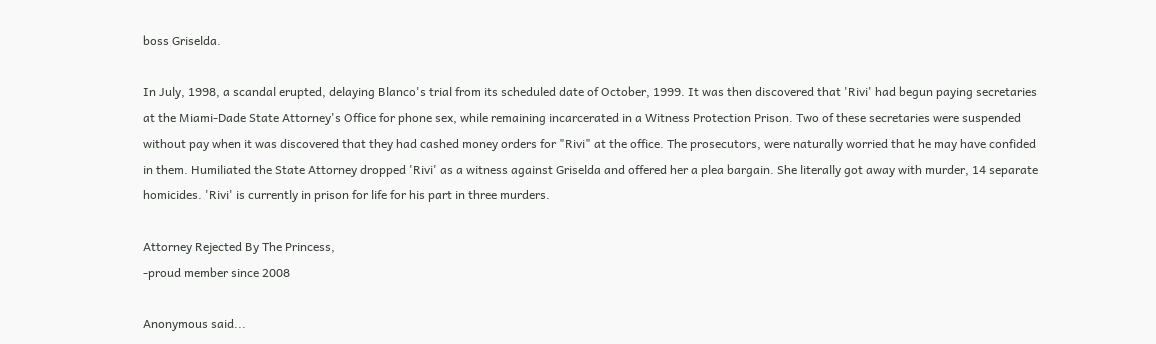boss Griselda.

In July, 1998, a scandal erupted, delaying Blanco's trial from its scheduled date of October, 1999. It was then discovered that 'Rivi' had begun paying secretaries at the Miami-Dade State Attorney's Office for phone sex, while remaining incarcerated in a Witness Protection Prison. Two of these secretaries were suspended without pay when it was discovered that they had cashed money orders for "Rivi" at the office. The prosecutors, were naturally worried that he may have confided in them. Humiliated the State Attorney dropped 'Rivi' as a witness against Griselda and offered her a plea bargain. She literally got away with murder, 14 separate homicides. 'Rivi' is currently in prison for life for his part in three murders.

Attorney Rejected By The Princess,
-proud member since 2008

Anonymous said...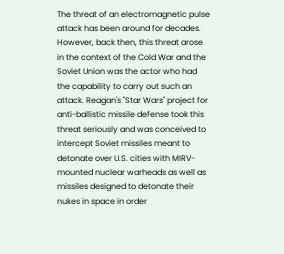The threat of an electromagnetic pulse attack has been around for decades. However, back then, this threat arose in the context of the Cold War and the Soviet Union was the actor who had the capability to carry out such an attack. Reagan's "Star Wars" project for anti-ballistic missile defense took this threat seriously and was conceived to intercept Soviet missiles meant to detonate over U.S. cities with MIRV-mounted nuclear warheads as well as missiles designed to detonate their nukes in space in order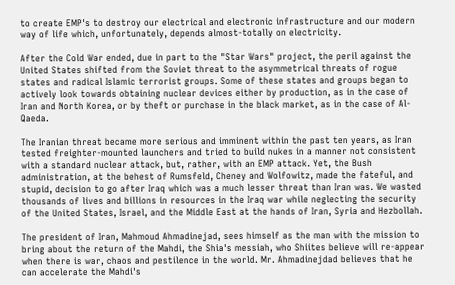to create EMP's to destroy our electrical and electronic infrastructure and our modern way of life which, unfortunately, depends almost-totally on electricity.

After the Cold War ended, due in part to the "Star Wars" project, the peril against the United States shifted from the Soviet threat to the asymmetrical threats of rogue states and radical Islamic terrorist groups. Some of these states and groups began to actively look towards obtaining nuclear devices either by production, as in the case of Iran and North Korea, or by theft or purchase in the black market, as in the case of Al-Qaeda.

The Iranian threat became more serious and imminent within the past ten years, as Iran tested freighter-mounted launchers and tried to build nukes in a manner not consistent with a standard nuclear attack, but, rather, with an EMP attack. Yet, the Bush administration, at the behest of Rumsfeld, Cheney and Wolfowitz, made the fateful, and stupid, decision to go after Iraq which was a much lesser threat than Iran was. We wasted thousands of lives and billions in resources in the Iraq war while neglecting the security of the United States, Israel, and the Middle East at the hands of Iran, Syria and Hezbollah.

The president of Iran, Mahmoud Ahmadinejad, sees himself as the man with the mission to bring about the return of the Mahdi, the Shia's messiah, who Shiites believe will re-appear when there is war, chaos and pestilence in the world. Mr. Ahmadinejdad believes that he can accelerate the Mahdi's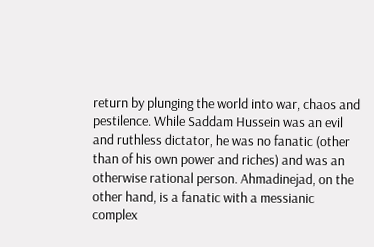return by plunging the world into war, chaos and pestilence. While Saddam Hussein was an evil and ruthless dictator, he was no fanatic (other than of his own power and riches) and was an otherwise rational person. Ahmadinejad, on the other hand, is a fanatic with a messianic complex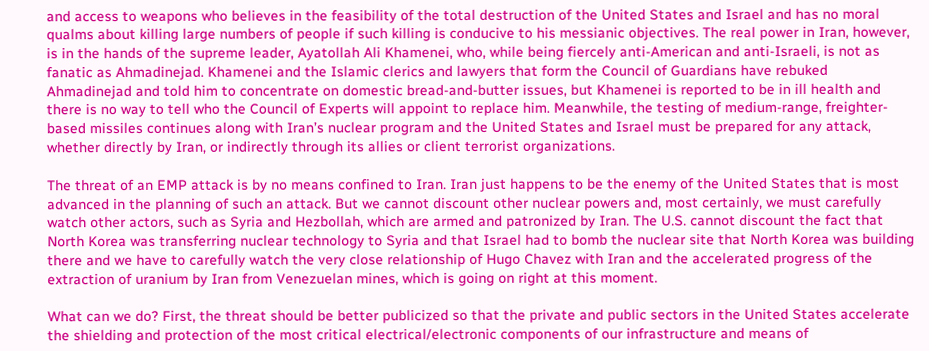and access to weapons who believes in the feasibility of the total destruction of the United States and Israel and has no moral qualms about killing large numbers of people if such killing is conducive to his messianic objectives. The real power in Iran, however, is in the hands of the supreme leader, Ayatollah Ali Khamenei, who, while being fiercely anti-American and anti-Israeli, is not as fanatic as Ahmadinejad. Khamenei and the Islamic clerics and lawyers that form the Council of Guardians have rebuked Ahmadinejad and told him to concentrate on domestic bread-and-butter issues, but Khamenei is reported to be in ill health and there is no way to tell who the Council of Experts will appoint to replace him. Meanwhile, the testing of medium-range, freighter-based missiles continues along with Iran’s nuclear program and the United States and Israel must be prepared for any attack, whether directly by Iran, or indirectly through its allies or client terrorist organizations.

The threat of an EMP attack is by no means confined to Iran. Iran just happens to be the enemy of the United States that is most advanced in the planning of such an attack. But we cannot discount other nuclear powers and, most certainly, we must carefully watch other actors, such as Syria and Hezbollah, which are armed and patronized by Iran. The U.S. cannot discount the fact that North Korea was transferring nuclear technology to Syria and that Israel had to bomb the nuclear site that North Korea was building there and we have to carefully watch the very close relationship of Hugo Chavez with Iran and the accelerated progress of the extraction of uranium by Iran from Venezuelan mines, which is going on right at this moment.

What can we do? First, the threat should be better publicized so that the private and public sectors in the United States accelerate the shielding and protection of the most critical electrical/electronic components of our infrastructure and means of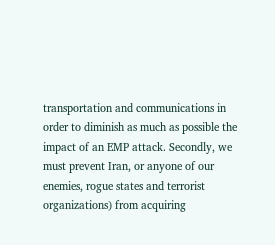transportation and communications in order to diminish as much as possible the impact of an EMP attack. Secondly, we must prevent Iran, or anyone of our enemies, rogue states and terrorist organizations) from acquiring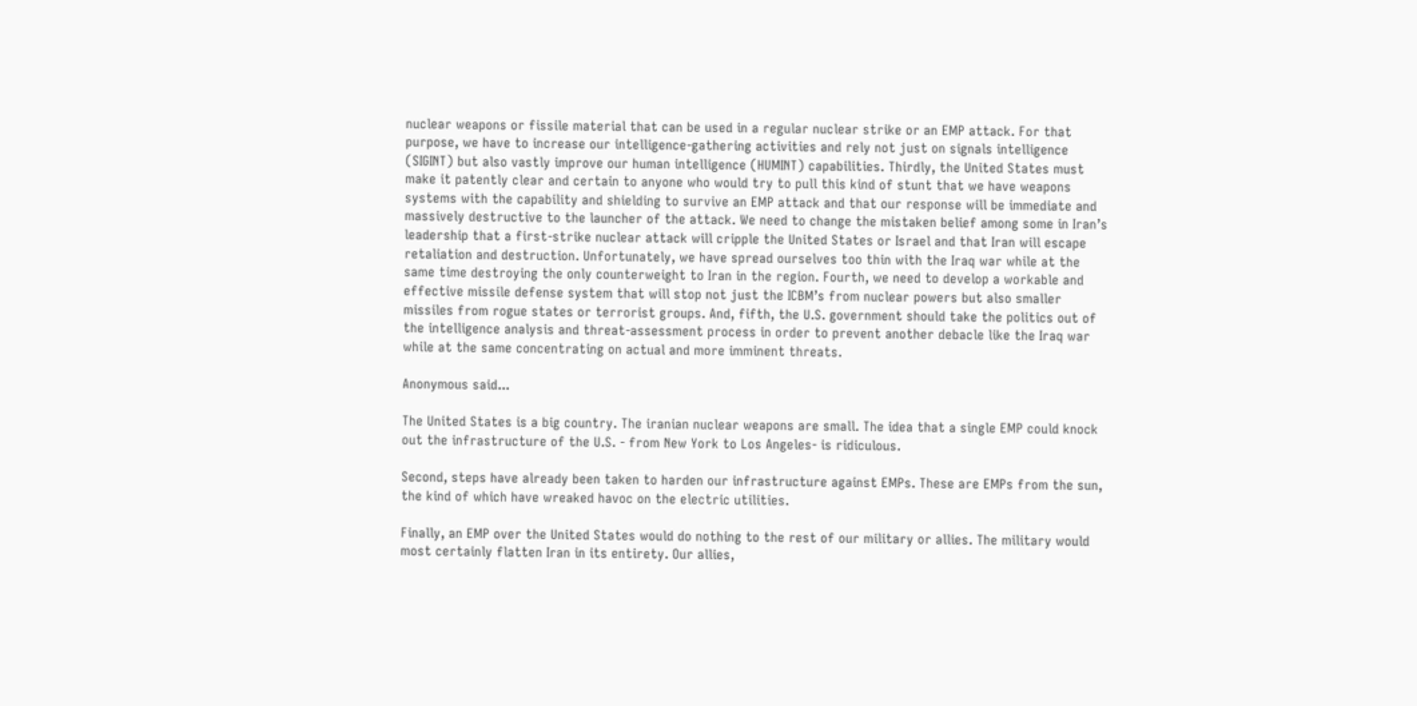nuclear weapons or fissile material that can be used in a regular nuclear strike or an EMP attack. For that purpose, we have to increase our intelligence-gathering activities and rely not just on signals intelligence (SIGINT) but also vastly improve our human intelligence (HUMINT) capabilities. Thirdly, the United States must make it patently clear and certain to anyone who would try to pull this kind of stunt that we have weapons systems with the capability and shielding to survive an EMP attack and that our response will be immediate and massively destructive to the launcher of the attack. We need to change the mistaken belief among some in Iran’s leadership that a first-strike nuclear attack will cripple the United States or Israel and that Iran will escape retaliation and destruction. Unfortunately, we have spread ourselves too thin with the Iraq war while at the same time destroying the only counterweight to Iran in the region. Fourth, we need to develop a workable and effective missile defense system that will stop not just the ICBM’s from nuclear powers but also smaller missiles from rogue states or terrorist groups. And, fifth, the U.S. government should take the politics out of the intelligence analysis and threat-assessment process in order to prevent another debacle like the Iraq war while at the same concentrating on actual and more imminent threats.

Anonymous said...

The United States is a big country. The iranian nuclear weapons are small. The idea that a single EMP could knock out the infrastructure of the U.S. - from New York to Los Angeles- is ridiculous.

Second, steps have already been taken to harden our infrastructure against EMPs. These are EMPs from the sun, the kind of which have wreaked havoc on the electric utilities.

Finally, an EMP over the United States would do nothing to the rest of our military or allies. The military would most certainly flatten Iran in its entirety. Our allies,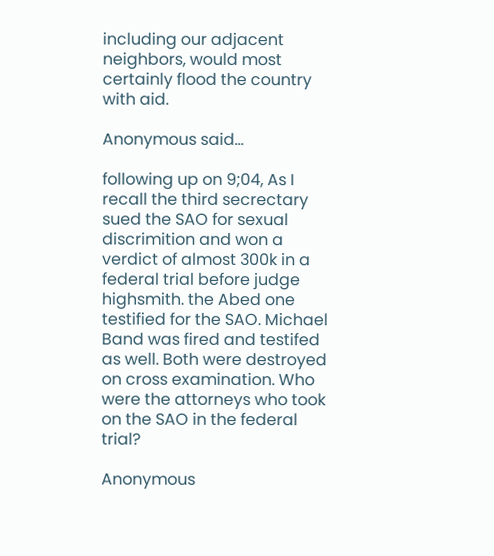including our adjacent neighbors, would most certainly flood the country with aid.

Anonymous said...

following up on 9;04, As I recall the third secrectary sued the SAO for sexual discrimition and won a verdict of almost 300k in a federal trial before judge highsmith. the Abed one testified for the SAO. Michael Band was fired and testifed as well. Both were destroyed on cross examination. Who were the attorneys who took on the SAO in the federal trial?

Anonymous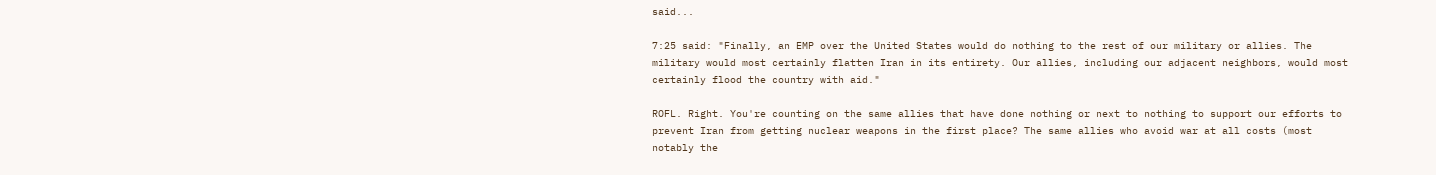said...

7:25 said: "Finally, an EMP over the United States would do nothing to the rest of our military or allies. The military would most certainly flatten Iran in its entirety. Our allies, including our adjacent neighbors, would most certainly flood the country with aid."

ROFL. Right. You're counting on the same allies that have done nothing or next to nothing to support our efforts to prevent Iran from getting nuclear weapons in the first place? The same allies who avoid war at all costs (most notably the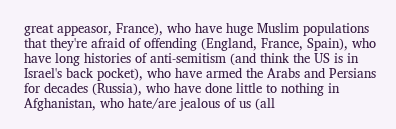great appeasor, France), who have huge Muslim populations that they're afraid of offending (England, France, Spain), who have long histories of anti-semitism (and think the US is in Israel's back pocket), who have armed the Arabs and Persians for decades (Russia), who have done little to nothing in Afghanistan, who hate/are jealous of us (all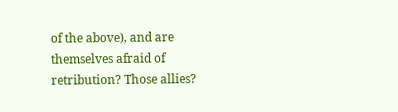of the above), and are themselves afraid of retribution? Those allies?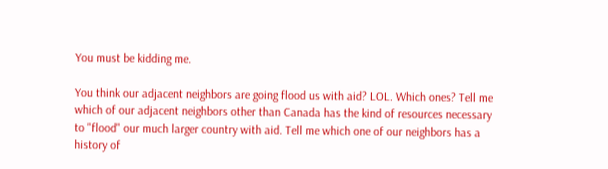You must be kidding me.

You think our adjacent neighbors are going flood us with aid? LOL. Which ones? Tell me which of our adjacent neighbors other than Canada has the kind of resources necessary to "flood" our much larger country with aid. Tell me which one of our neighbors has a history of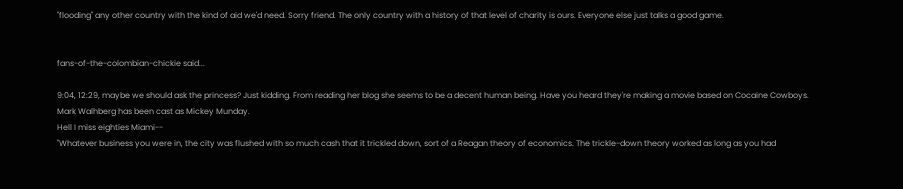"flooding" any other country with the kind of aid we'd need. Sorry friend. The only country with a history of that level of charity is ours. Everyone else just talks a good game.


fans-of-the-colombian-chickie said...

9:04, 12:29, maybe we should ask the princess? Just kidding. From reading her blog she seems to be a decent human being. Have you heard they're making a movie based on Cocaine Cowboys. Mark Walhberg has been cast as Mickey Munday.
Hell I miss eighties Miami--
"Whatever business you were in, the city was flushed with so much cash that it trickled down, sort of a Reagan theory of economics. The trickle-down theory worked as long as you had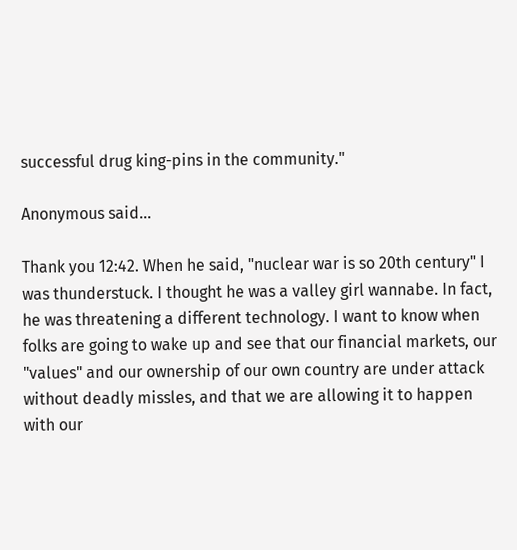successful drug king-pins in the community."

Anonymous said...

Thank you 12:42. When he said, "nuclear war is so 20th century" I was thunderstuck. I thought he was a valley girl wannabe. In fact, he was threatening a different technology. I want to know when folks are going to wake up and see that our financial markets, our "values" and our ownership of our own country are under attack without deadly missles, and that we are allowing it to happen with our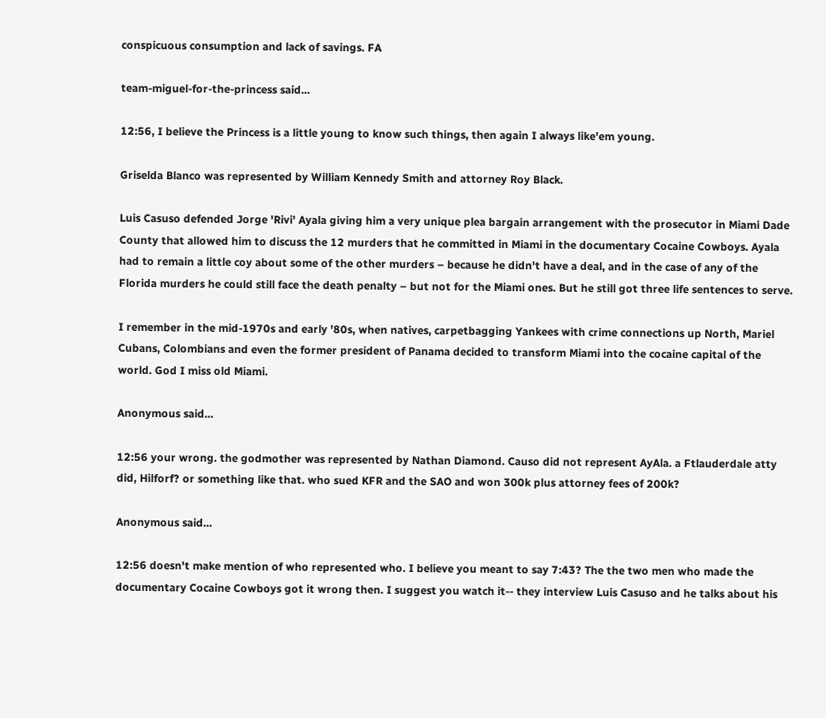conspicuous consumption and lack of savings. FA

team-miguel-for-the-princess said...

12:56, I believe the Princess is a little young to know such things, then again I always like'em young.

Griselda Blanco was represented by William Kennedy Smith and attorney Roy Black.

Luis Casuso defended Jorge 'Rivi' Ayala giving him a very unique plea bargain arrangement with the prosecutor in Miami Dade County that allowed him to discuss the 12 murders that he committed in Miami in the documentary Cocaine Cowboys. Ayala had to remain a little coy about some of the other murders – because he didn't have a deal, and in the case of any of the Florida murders he could still face the death penalty – but not for the Miami ones. But he still got three life sentences to serve.

I remember in the mid-1970s and early '80s, when natives, carpetbagging Yankees with crime connections up North, Mariel Cubans, Colombians and even the former president of Panama decided to transform Miami into the cocaine capital of the world. God I miss old Miami.

Anonymous said...

12:56 your wrong. the godmother was represented by Nathan Diamond. Causo did not represent AyAla. a Ftlauderdale atty did, Hilforf? or something like that. who sued KFR and the SAO and won 300k plus attorney fees of 200k?

Anonymous said...

12:56 doesn't make mention of who represented who. I believe you meant to say 7:43? The the two men who made the documentary Cocaine Cowboys got it wrong then. I suggest you watch it-- they interview Luis Casuso and he talks about his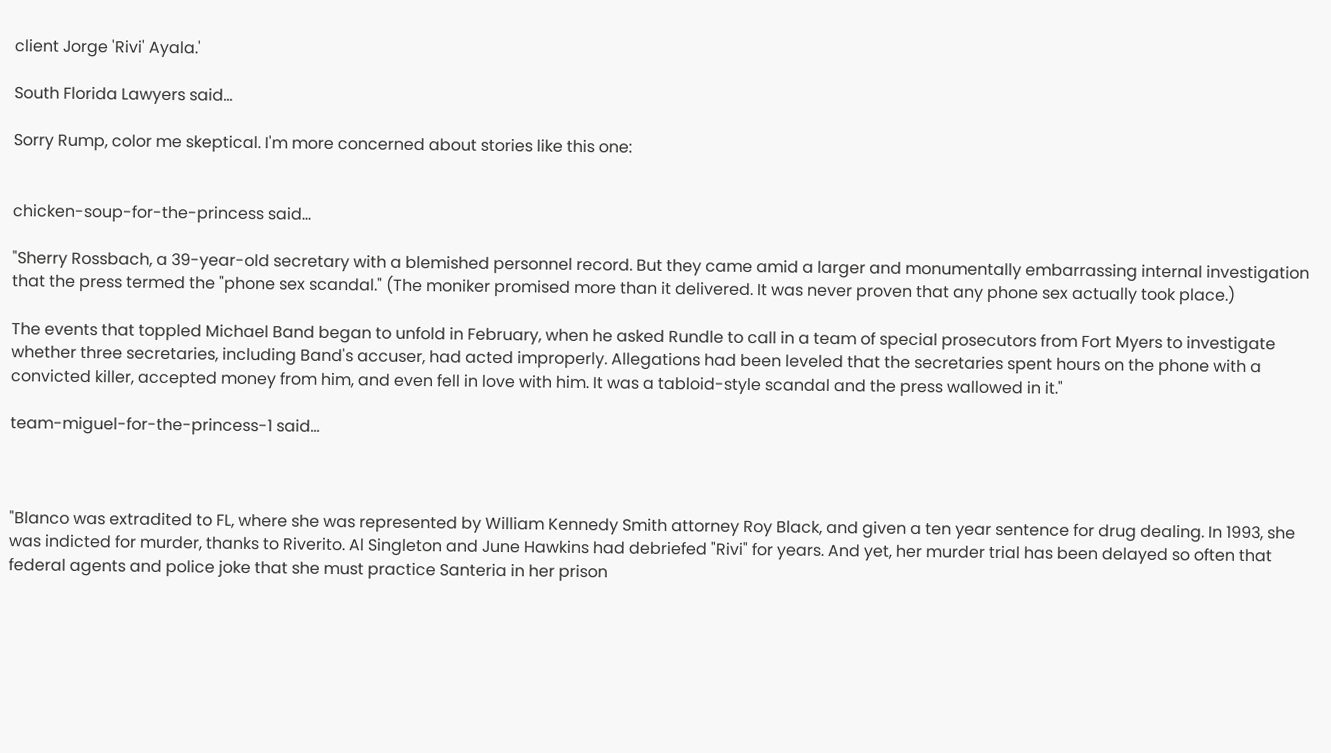client Jorge 'Rivi' Ayala.'

South Florida Lawyers said...

Sorry Rump, color me skeptical. I'm more concerned about stories like this one:


chicken-soup-for-the-princess said...

"Sherry Rossbach, a 39-year-old secretary with a blemished personnel record. But they came amid a larger and monumentally embarrassing internal investigation that the press termed the "phone sex scandal." (The moniker promised more than it delivered. It was never proven that any phone sex actually took place.)

The events that toppled Michael Band began to unfold in February, when he asked Rundle to call in a team of special prosecutors from Fort Myers to investigate whether three secretaries, including Band's accuser, had acted improperly. Allegations had been leveled that the secretaries spent hours on the phone with a convicted killer, accepted money from him, and even fell in love with him. It was a tabloid-style scandal and the press wallowed in it."

team-miguel-for-the-princess-1 said...



"Blanco was extradited to FL, where she was represented by William Kennedy Smith attorney Roy Black, and given a ten year sentence for drug dealing. In 1993, she was indicted for murder, thanks to Riverito. Al Singleton and June Hawkins had debriefed "Rivi" for years. And yet, her murder trial has been delayed so often that federal agents and police joke that she must practice Santeria in her prison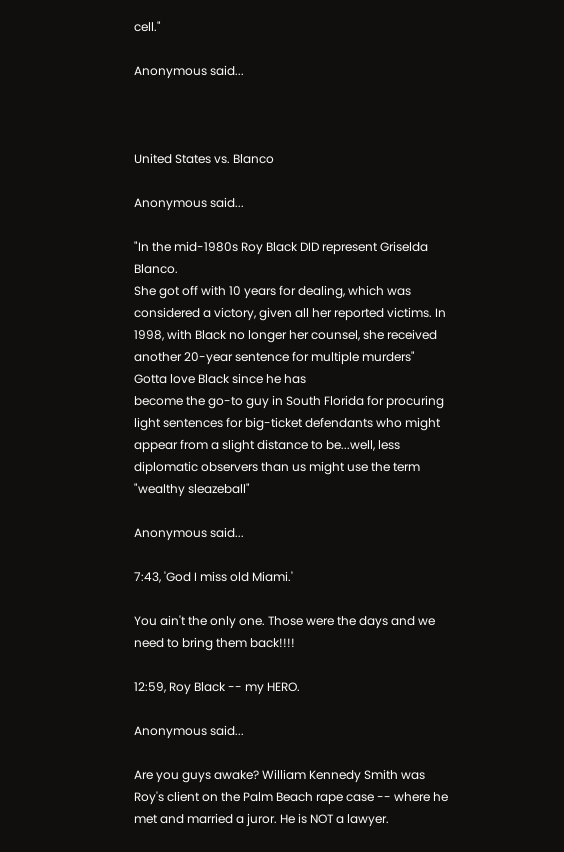cell."

Anonymous said...



United States vs. Blanco

Anonymous said...

"In the mid-1980s Roy Black DID represent Griselda Blanco.
She got off with 10 years for dealing, which was considered a victory, given all her reported victims. In 1998, with Black no longer her counsel, she received another 20-year sentence for multiple murders"
Gotta love Black since he has
become the go-to guy in South Florida for procuring light sentences for big-ticket defendants who might appear from a slight distance to be...well, less diplomatic observers than us might use the term "wealthy sleazeball"

Anonymous said...

7:43, 'God I miss old Miami.'

You ain't the only one. Those were the days and we need to bring them back!!!!

12:59, Roy Black -- my HERO.

Anonymous said...

Are you guys awake? William Kennedy Smith was Roy's client on the Palm Beach rape case -- where he met and married a juror. He is NOT a lawyer.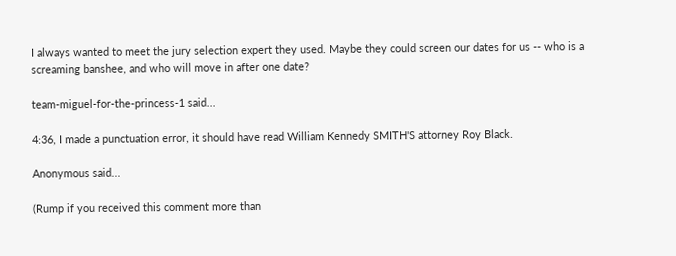I always wanted to meet the jury selection expert they used. Maybe they could screen our dates for us -- who is a screaming banshee, and who will move in after one date?

team-miguel-for-the-princess-1 said...

4:36, I made a punctuation error, it should have read William Kennedy SMITH'S attorney Roy Black.

Anonymous said...

(Rump if you received this comment more than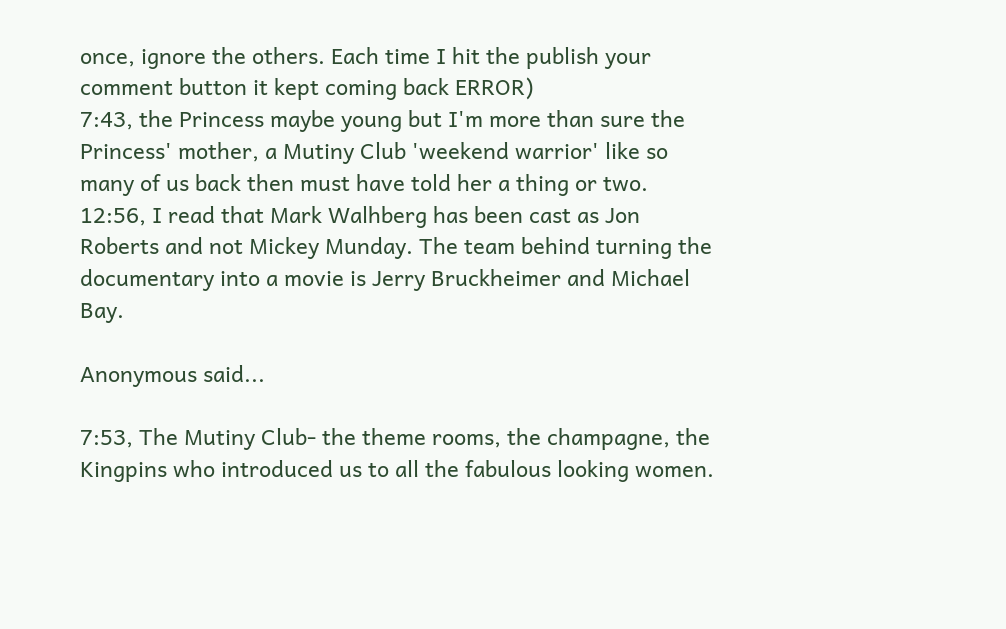once, ignore the others. Each time I hit the publish your comment button it kept coming back ERROR)
7:43, the Princess maybe young but I'm more than sure the Princess' mother, a Mutiny Club 'weekend warrior' like so many of us back then must have told her a thing or two.
12:56, I read that Mark Walhberg has been cast as Jon Roberts and not Mickey Munday. The team behind turning the documentary into a movie is Jerry Bruckheimer and Michael Bay.

Anonymous said...

7:53, The Mutiny Club- the theme rooms, the champagne, the Kingpins who introduced us to all the fabulous looking women.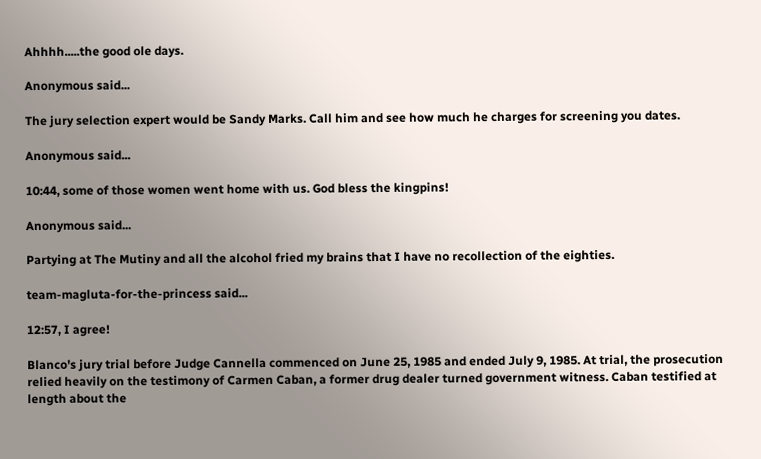Ahhhh.....the good ole days.

Anonymous said...

The jury selection expert would be Sandy Marks. Call him and see how much he charges for screening you dates.

Anonymous said...

10:44, some of those women went home with us. God bless the kingpins!

Anonymous said...

Partying at The Mutiny and all the alcohol fried my brains that I have no recollection of the eighties.

team-magluta-for-the-princess said...

12:57, I agree!

Blanco's jury trial before Judge Cannella commenced on June 25, 1985 and ended July 9, 1985. At trial, the prosecution relied heavily on the testimony of Carmen Caban, a former drug dealer turned government witness. Caban testified at length about the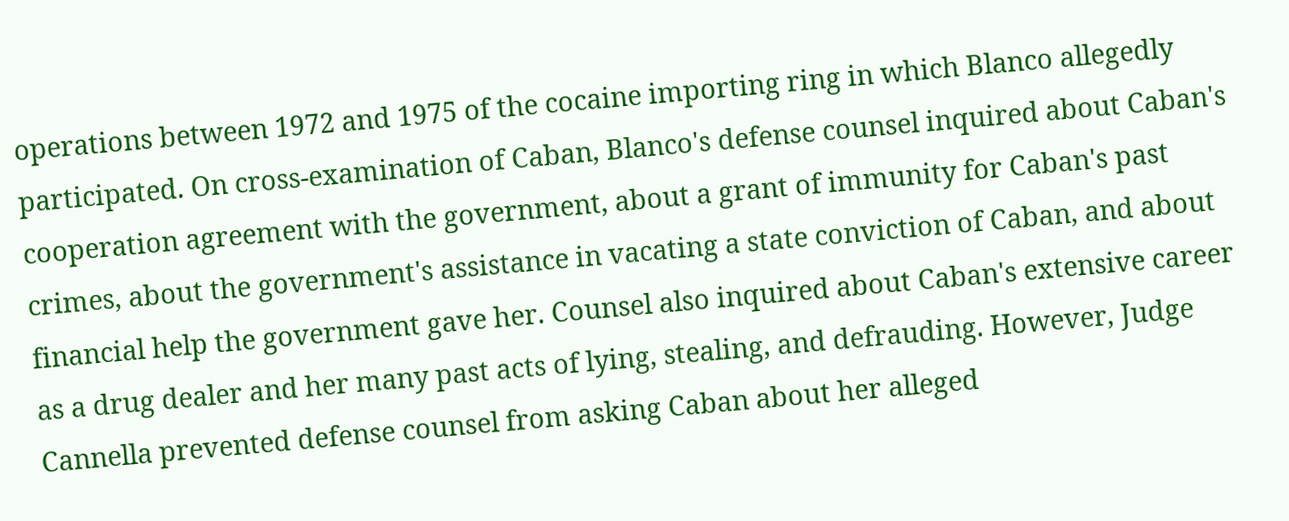operations between 1972 and 1975 of the cocaine importing ring in which Blanco allegedly participated. On cross-examination of Caban, Blanco's defense counsel inquired about Caban's cooperation agreement with the government, about a grant of immunity for Caban's past crimes, about the government's assistance in vacating a state conviction of Caban, and about financial help the government gave her. Counsel also inquired about Caban's extensive career as a drug dealer and her many past acts of lying, stealing, and defrauding. However, Judge Cannella prevented defense counsel from asking Caban about her alleged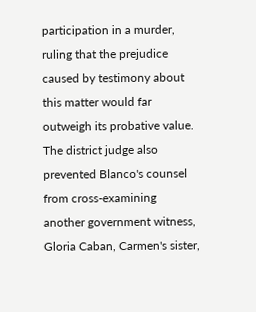participation in a murder, ruling that the prejudice caused by testimony about this matter would far outweigh its probative value. The district judge also prevented Blanco's counsel from cross-examining another government witness, Gloria Caban, Carmen's sister,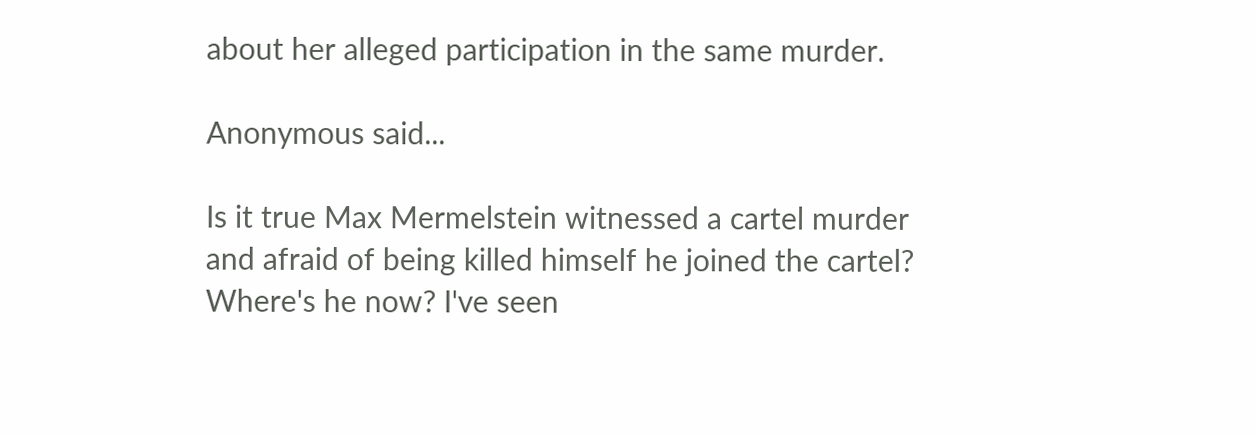about her alleged participation in the same murder.

Anonymous said...

Is it true Max Mermelstein witnessed a cartel murder and afraid of being killed himself he joined the cartel?
Where's he now? I've seen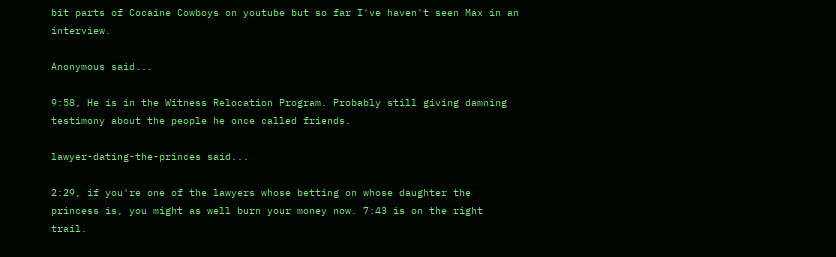bit parts of Cocaine Cowboys on youtube but so far I've haven't seen Max in an interview.

Anonymous said...

9:58, He is in the Witness Relocation Program. Probably still giving damning testimony about the people he once called friends.

lawyer-dating-the-princes said...

2:29, if you're one of the lawyers whose betting on whose daughter the princess is, you might as well burn your money now. 7:43 is on the right trail.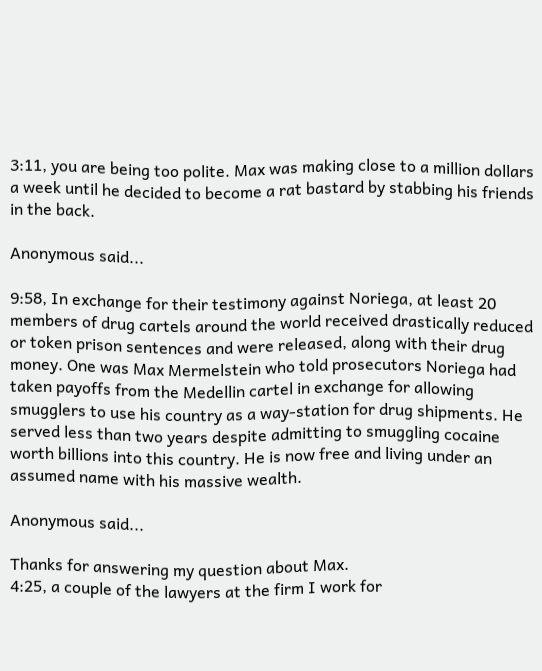3:11, you are being too polite. Max was making close to a million dollars a week until he decided to become a rat bastard by stabbing his friends in the back.

Anonymous said...

9:58, In exchange for their testimony against Noriega, at least 20 members of drug cartels around the world received drastically reduced or token prison sentences and were released, along with their drug money. One was Max Mermelstein who told prosecutors Noriega had taken payoffs from the Medellin cartel in exchange for allowing smugglers to use his country as a way-station for drug shipments. He served less than two years despite admitting to smuggling cocaine worth billions into this country. He is now free and living under an assumed name with his massive wealth.

Anonymous said...

Thanks for answering my question about Max.
4:25, a couple of the lawyers at the firm I work for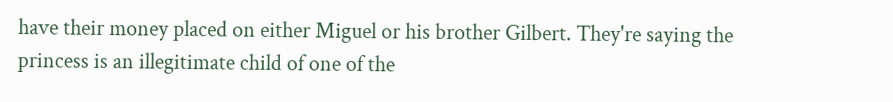have their money placed on either Miguel or his brother Gilbert. They're saying the princess is an illegitimate child of one of the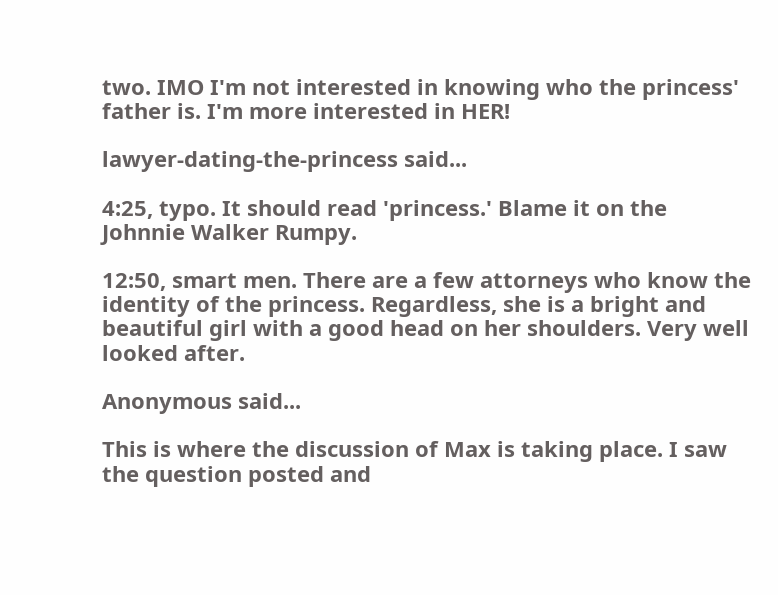two. IMO I'm not interested in knowing who the princess' father is. I'm more interested in HER!

lawyer-dating-the-princess said...

4:25, typo. It should read 'princess.' Blame it on the Johnnie Walker Rumpy.

12:50, smart men. There are a few attorneys who know the identity of the princess. Regardless, she is a bright and beautiful girl with a good head on her shoulders. Very well looked after.

Anonymous said...

This is where the discussion of Max is taking place. I saw the question posted and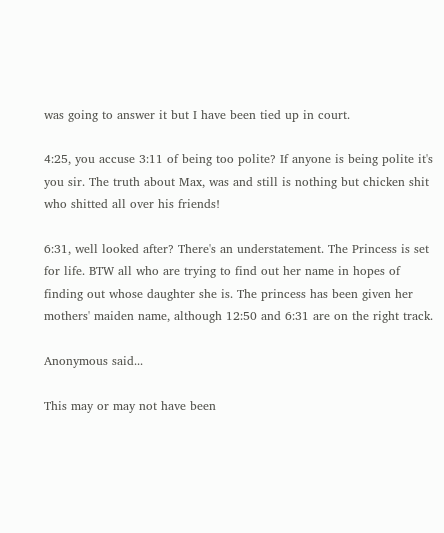was going to answer it but I have been tied up in court.

4:25, you accuse 3:11 of being too polite? If anyone is being polite it's you sir. The truth about Max, was and still is nothing but chicken shit who shitted all over his friends!

6:31, well looked after? There's an understatement. The Princess is set for life. BTW all who are trying to find out her name in hopes of finding out whose daughter she is. The princess has been given her mothers' maiden name, although 12:50 and 6:31 are on the right track.

Anonymous said...

This may or may not have been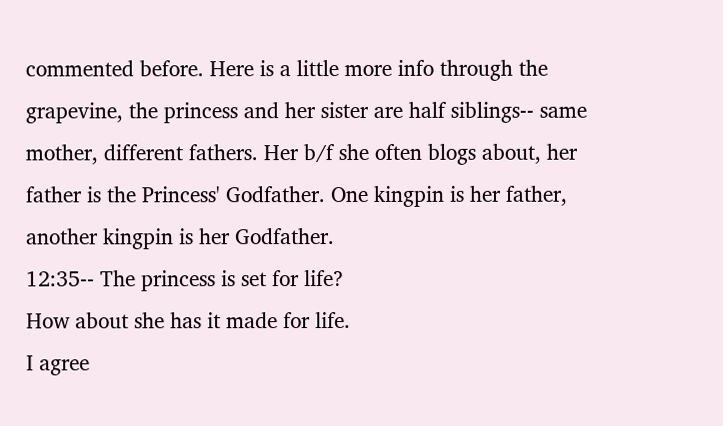commented before. Here is a little more info through the grapevine, the princess and her sister are half siblings-- same mother, different fathers. Her b/f she often blogs about, her father is the Princess' Godfather. One kingpin is her father, another kingpin is her Godfather.
12:35-- The princess is set for life?
How about she has it made for life.
I agree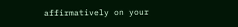affirmatively on your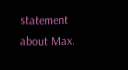statement about Max.